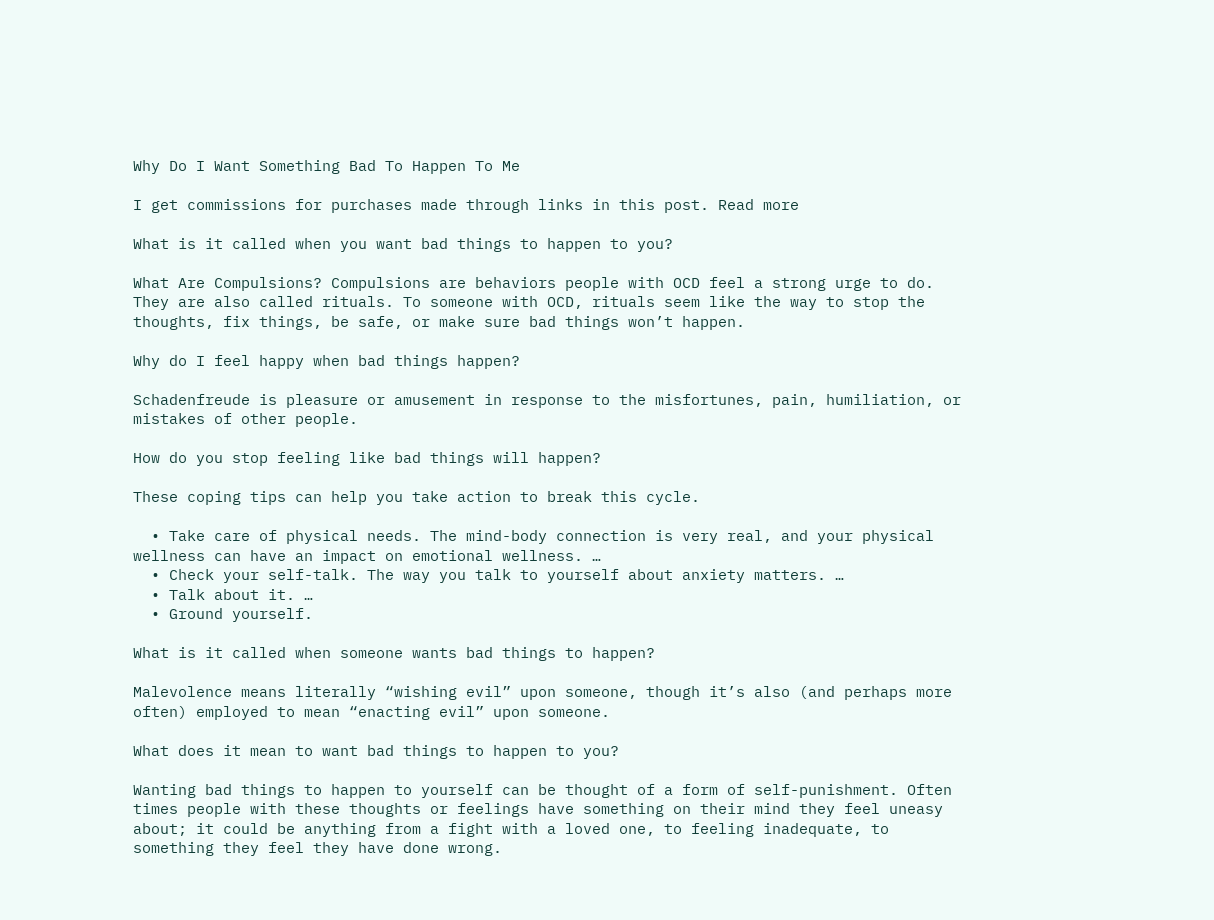Why Do I Want Something Bad To Happen To Me

I get commissions for purchases made through links in this post. Read more

What is it called when you want bad things to happen to you?

What Are Compulsions? Compulsions are behaviors people with OCD feel a strong urge to do. They are also called rituals. To someone with OCD, rituals seem like the way to stop the thoughts, fix things, be safe, or make sure bad things won’t happen.

Why do I feel happy when bad things happen?

Schadenfreude is pleasure or amusement in response to the misfortunes, pain, humiliation, or mistakes of other people.

How do you stop feeling like bad things will happen?

These coping tips can help you take action to break this cycle.

  • Take care of physical needs. The mind-body connection is very real, and your physical wellness can have an impact on emotional wellness. …
  • Check your self-talk. The way you talk to yourself about anxiety matters. …
  • Talk about it. …
  • Ground yourself.

What is it called when someone wants bad things to happen?

Malevolence means literally “wishing evil” upon someone, though it’s also (and perhaps more often) employed to mean “enacting evil” upon someone.

What does it mean to want bad things to happen to you?

Wanting bad things to happen to yourself can be thought of a form of self-punishment. Often times people with these thoughts or feelings have something on their mind they feel uneasy about; it could be anything from a fight with a loved one, to feeling inadequate, to something they feel they have done wrong.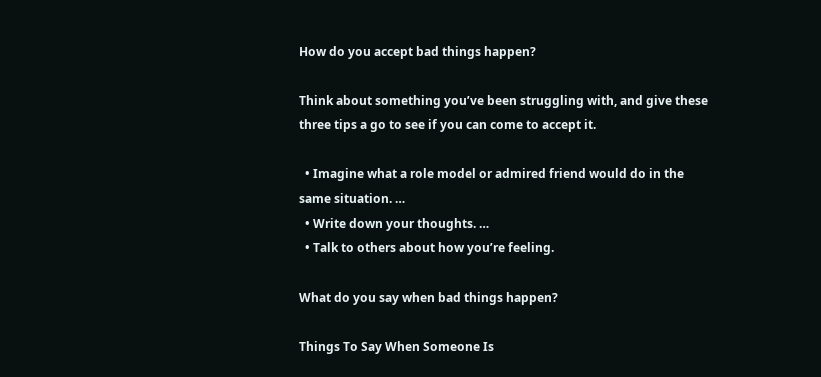How do you accept bad things happen?

Think about something you’ve been struggling with, and give these three tips a go to see if you can come to accept it.

  • Imagine what a role model or admired friend would do in the same situation. …
  • Write down your thoughts. …
  • Talk to others about how you’re feeling.

What do you say when bad things happen?

Things To Say When Someone Is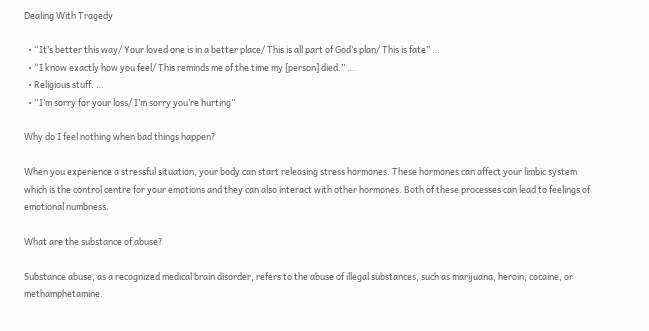Dealing With Tragedy

  • “It’s better this way/ Your loved one is in a better place/ This is all part of God’s plan/ This is fate” …
  • “I know exactly how you feel/ This reminds me of the time my [person] died.” …
  • Religious stuff. …
  • “I’m sorry for your loss/ I’m sorry you’re hurting”

Why do I feel nothing when bad things happen?

When you experience a stressful situation, your body can start releasing stress hormones. These hormones can affect your limbic system which is the control centre for your emotions and they can also interact with other hormones. Both of these processes can lead to feelings of emotional numbness.

What are the substance of abuse?

Substance abuse, as a recognized medical brain disorder, refers to the abuse of illegal substances, such as marijuana, heroin, cocaine, or methamphetamine.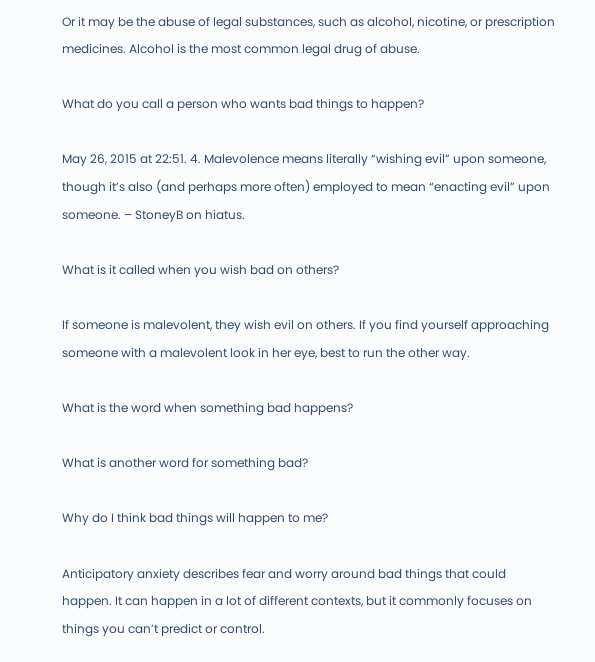Or it may be the abuse of legal substances, such as alcohol, nicotine, or prescription medicines. Alcohol is the most common legal drug of abuse.

What do you call a person who wants bad things to happen?

May 26, 2015 at 22:51. 4. Malevolence means literally “wishing evil” upon someone, though it’s also (and perhaps more often) employed to mean “enacting evil” upon someone. – StoneyB on hiatus.

What is it called when you wish bad on others?

If someone is malevolent, they wish evil on others. If you find yourself approaching someone with a malevolent look in her eye, best to run the other way.

What is the word when something bad happens?

What is another word for something bad?

Why do I think bad things will happen to me?

Anticipatory anxiety describes fear and worry around bad things that could happen. It can happen in a lot of different contexts, but it commonly focuses on things you can’t predict or control.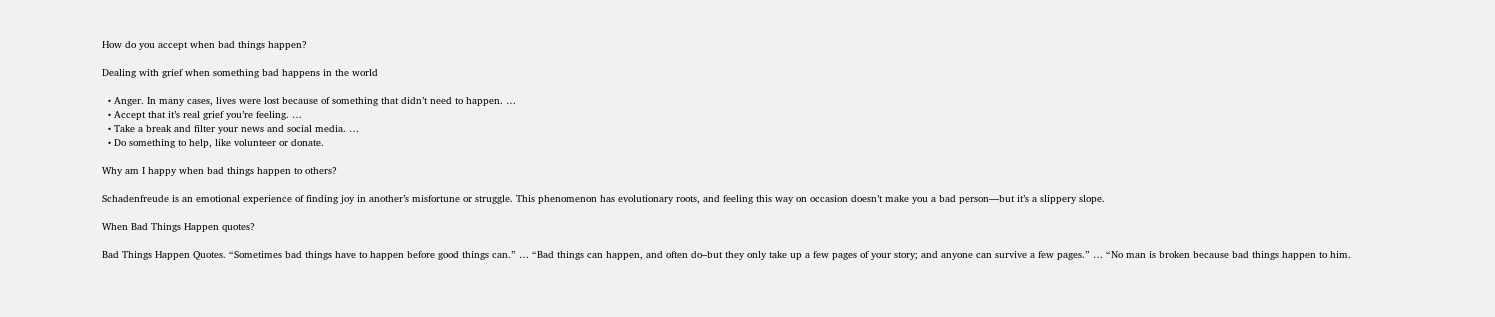How do you accept when bad things happen?

Dealing with grief when something bad happens in the world

  • Anger. In many cases, lives were lost because of something that didn’t need to happen. …
  • Accept that it’s real grief you’re feeling. …
  • Take a break and filter your news and social media. …
  • Do something to help, like volunteer or donate.

Why am I happy when bad things happen to others?

Schadenfreude is an emotional experience of finding joy in another’s misfortune or struggle. This phenomenon has evolutionary roots, and feeling this way on occasion doesn’t make you a bad person—but it’s a slippery slope.

When Bad Things Happen quotes?

Bad Things Happen Quotes. “Sometimes bad things have to happen before good things can.” … “Bad things can happen, and often do–but they only take up a few pages of your story; and anyone can survive a few pages.” … “No man is broken because bad things happen to him.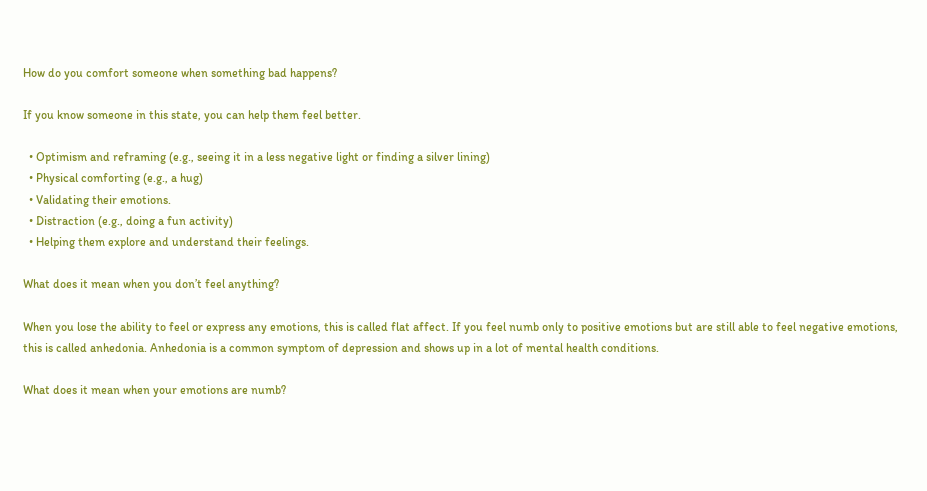How do you comfort someone when something bad happens?

If you know someone in this state, you can help them feel better.

  • Optimism and reframing (e.g., seeing it in a less negative light or finding a silver lining)
  • Physical comforting (e.g., a hug)
  • Validating their emotions.
  • Distraction (e.g., doing a fun activity)
  • Helping them explore and understand their feelings.

What does it mean when you don’t feel anything?

When you lose the ability to feel or express any emotions, this is called flat affect. If you feel numb only to positive emotions but are still able to feel negative emotions, this is called anhedonia. Anhedonia is a common symptom of depression and shows up in a lot of mental health conditions.

What does it mean when your emotions are numb?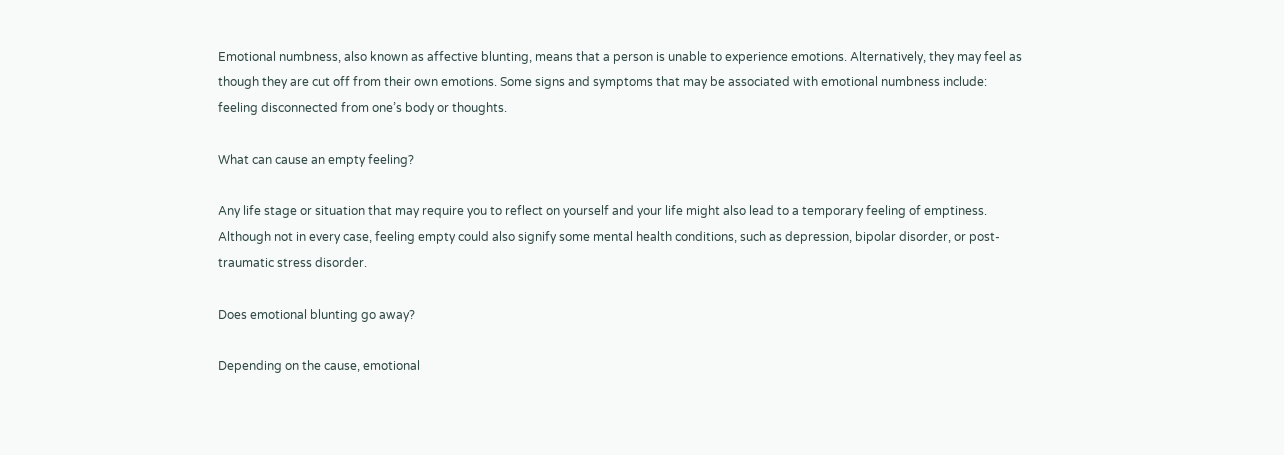Emotional numbness, also known as affective blunting, means that a person is unable to experience emotions. Alternatively, they may feel as though they are cut off from their own emotions. Some signs and symptoms that may be associated with emotional numbness include: feeling disconnected from one’s body or thoughts.

What can cause an empty feeling?

Any life stage or situation that may require you to reflect on yourself and your life might also lead to a temporary feeling of emptiness. Although not in every case, feeling empty could also signify some mental health conditions, such as depression, bipolar disorder, or post-traumatic stress disorder.

Does emotional blunting go away?

Depending on the cause, emotional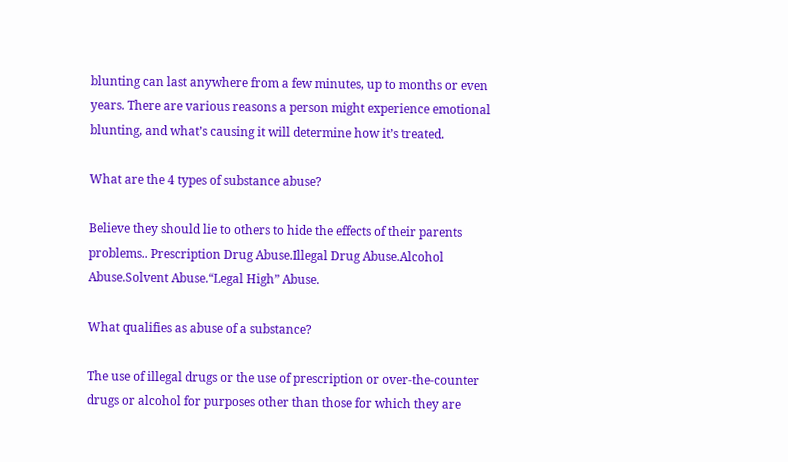blunting can last anywhere from a few minutes, up to months or even years. There are various reasons a person might experience emotional blunting, and what’s causing it will determine how it’s treated.

What are the 4 types of substance abuse?

Believe they should lie to others to hide the effects of their parents problems.. Prescription Drug Abuse.Illegal Drug Abuse.Alcohol Abuse.Solvent Abuse.“Legal High” Abuse.

What qualifies as abuse of a substance?

The use of illegal drugs or the use of prescription or over-the-counter drugs or alcohol for purposes other than those for which they are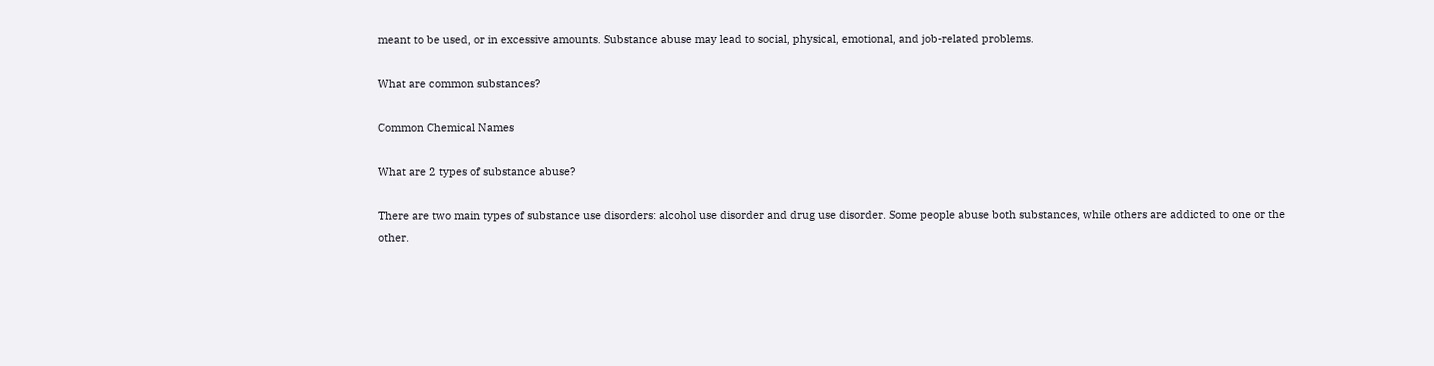meant to be used, or in excessive amounts. Substance abuse may lead to social, physical, emotional, and job-related problems.

What are common substances?

Common Chemical Names

What are 2 types of substance abuse?

There are two main types of substance use disorders: alcohol use disorder and drug use disorder. Some people abuse both substances, while others are addicted to one or the other.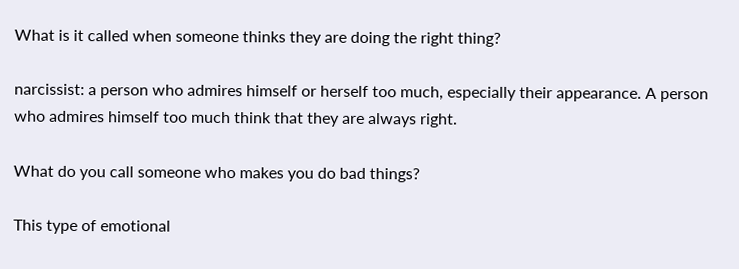What is it called when someone thinks they are doing the right thing?

narcissist: a person who admires himself or herself too much, especially their appearance. A person who admires himself too much think that they are always right.

What do you call someone who makes you do bad things?

This type of emotional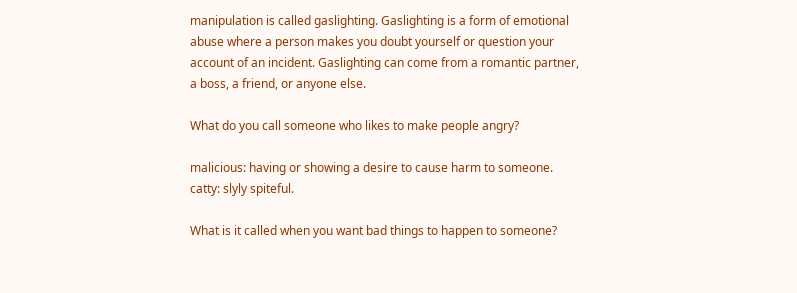manipulation is called gaslighting. Gaslighting is a form of emotional abuse where a person makes you doubt yourself or question your account of an incident. Gaslighting can come from a romantic partner, a boss, a friend, or anyone else.

What do you call someone who likes to make people angry?

malicious: having or showing a desire to cause harm to someone. catty: slyly spiteful.

What is it called when you want bad things to happen to someone?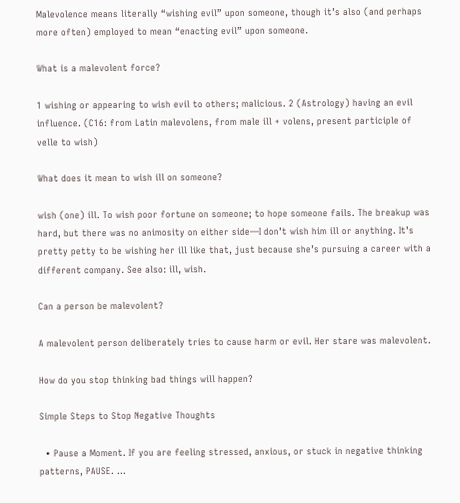Malevolence means literally “wishing evil” upon someone, though it’s also (and perhaps more often) employed to mean “enacting evil” upon someone.

What is a malevolent force?

1 wishing or appearing to wish evil to others; malicious. 2 (Astrology) having an evil influence. (C16: from Latin malevolens, from male ill + volens, present participle of velle to wish)

What does it mean to wish ill on someone?

wish (one) ill. To wish poor fortune on someone; to hope someone fails. The breakup was hard, but there was no animosity on either side—I don’t wish him ill or anything. It’s pretty petty to be wishing her ill like that, just because she’s pursuing a career with a different company. See also: ill, wish.

Can a person be malevolent?

A malevolent person deliberately tries to cause harm or evil. Her stare was malevolent.

How do you stop thinking bad things will happen?

Simple Steps to Stop Negative Thoughts

  • Pause a Moment. If you are feeling stressed, anxious, or stuck in negative thinking patterns, PAUSE. …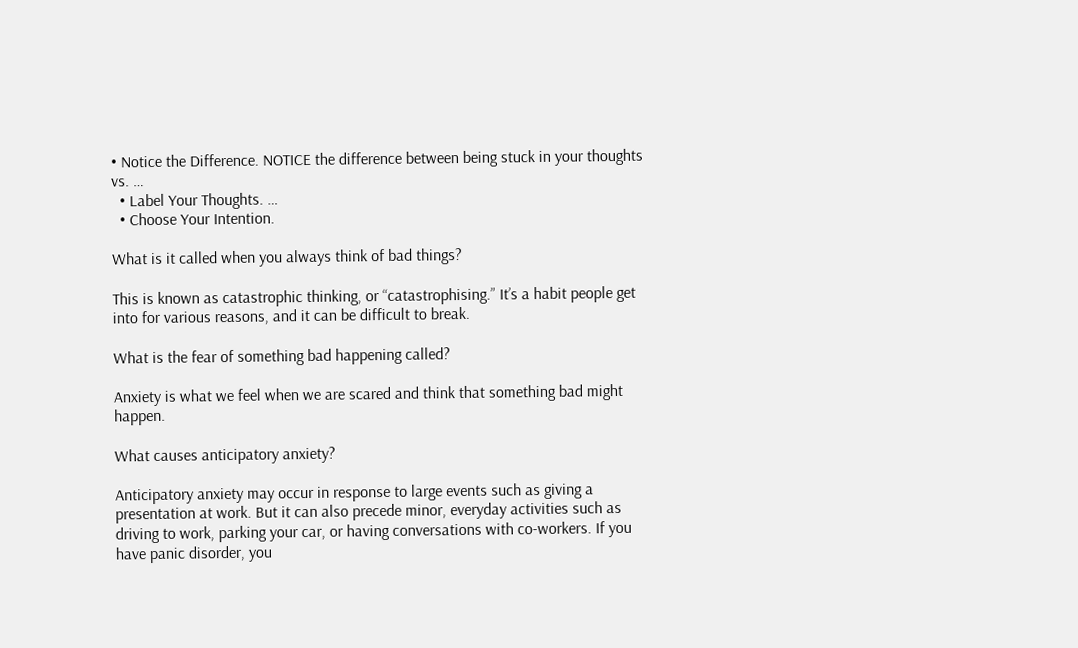• Notice the Difference. NOTICE the difference between being stuck in your thoughts vs. …
  • Label Your Thoughts. …
  • Choose Your Intention.

What is it called when you always think of bad things?

This is known as catastrophic thinking, or “catastrophising.” It’s a habit people get into for various reasons, and it can be difficult to break.

What is the fear of something bad happening called?

Anxiety is what we feel when we are scared and think that something bad might happen.

What causes anticipatory anxiety?

Anticipatory anxiety may occur in response to large events such as giving a presentation at work. But it can also precede minor, everyday activities such as driving to work, parking your car, or having conversations with co-workers. If you have panic disorder, you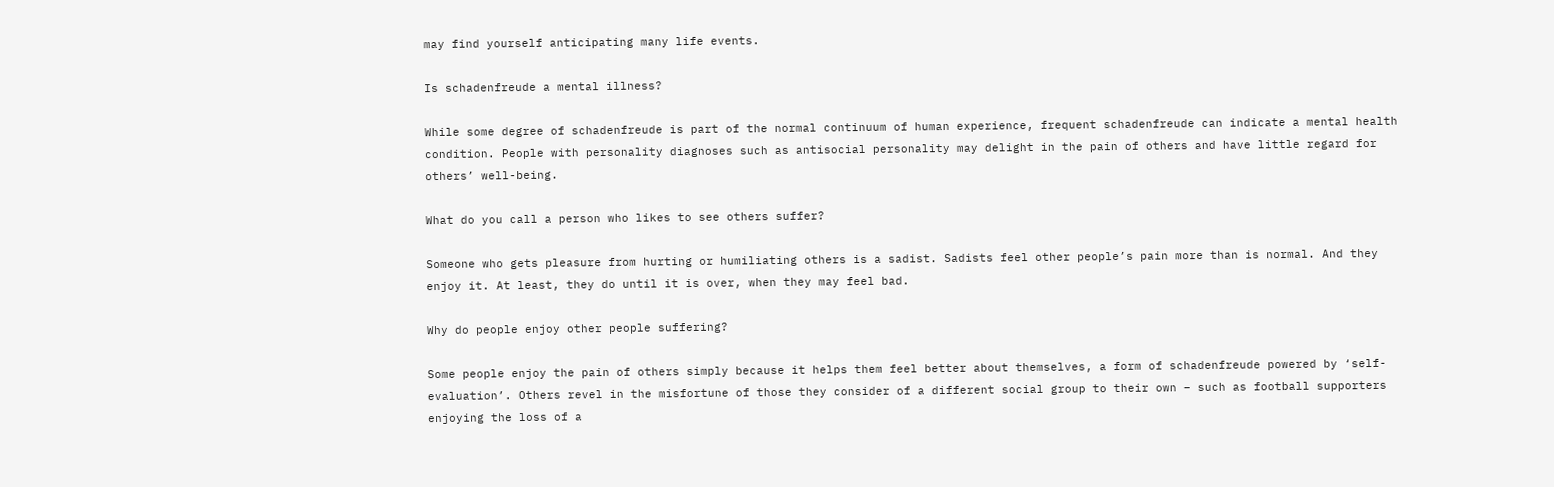may find yourself anticipating many life events.

Is schadenfreude a mental illness?

While some degree of schadenfreude is part of the normal continuum of human experience, frequent schadenfreude can indicate a mental health condition. People with personality diagnoses such as antisocial personality may delight in the pain of others and have little regard for others’ well-being.

What do you call a person who likes to see others suffer?

Someone who gets pleasure from hurting or humiliating others is a sadist. Sadists feel other people’s pain more than is normal. And they enjoy it. At least, they do until it is over, when they may feel bad.

Why do people enjoy other people suffering?

Some people enjoy the pain of others simply because it helps them feel better about themselves, a form of schadenfreude powered by ‘self-evaluation’. Others revel in the misfortune of those they consider of a different social group to their own – such as football supporters enjoying the loss of a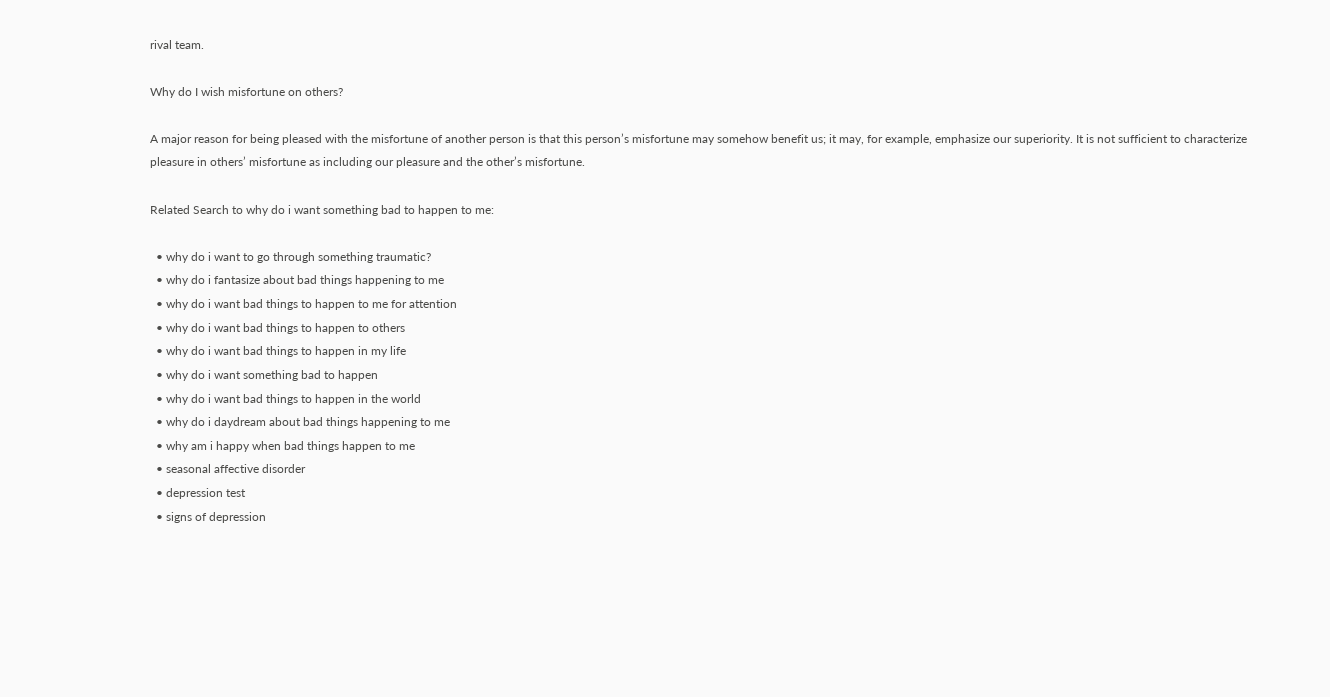rival team.

Why do I wish misfortune on others?

A major reason for being pleased with the misfortune of another person is that this person’s misfortune may somehow benefit us; it may, for example, emphasize our superiority. It is not sufficient to characterize pleasure in others’ misfortune as including our pleasure and the other’s misfortune.

Related Search to why do i want something bad to happen to me:

  • why do i want to go through something traumatic?
  • why do i fantasize about bad things happening to me
  • why do i want bad things to happen to me for attention
  • why do i want bad things to happen to others
  • why do i want bad things to happen in my life
  • why do i want something bad to happen
  • why do i want bad things to happen in the world
  • why do i daydream about bad things happening to me
  • why am i happy when bad things happen to me
  • seasonal affective disorder
  • depression test
  • signs of depression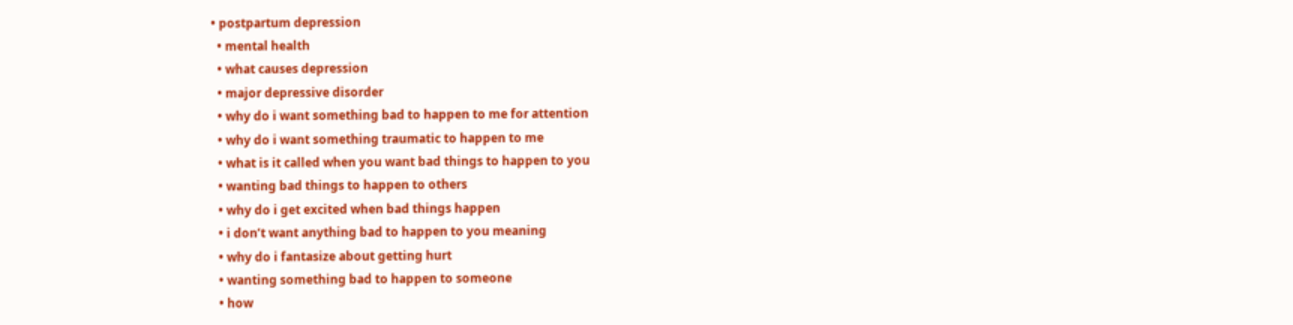• postpartum depression
  • mental health
  • what causes depression
  • major depressive disorder
  • why do i want something bad to happen to me for attention
  • why do i want something traumatic to happen to me
  • what is it called when you want bad things to happen to you
  • wanting bad things to happen to others
  • why do i get excited when bad things happen
  • i don’t want anything bad to happen to you meaning
  • why do i fantasize about getting hurt
  • wanting something bad to happen to someone
  • how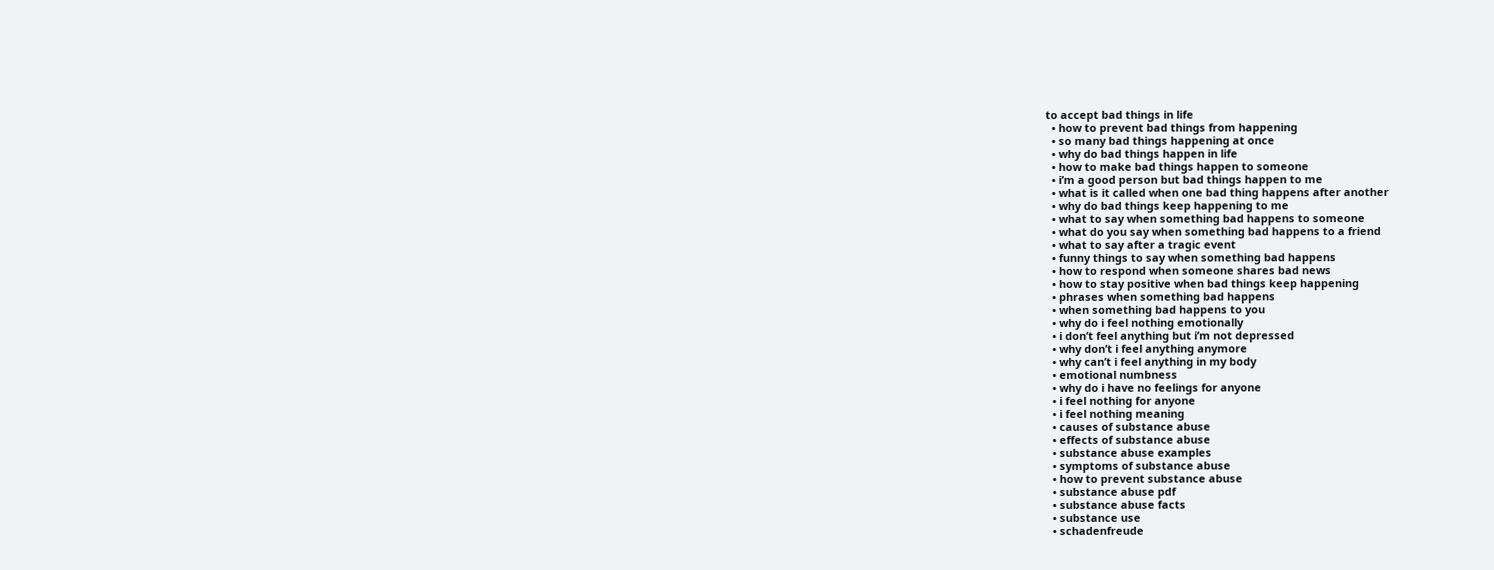to accept bad things in life
  • how to prevent bad things from happening
  • so many bad things happening at once
  • why do bad things happen in life
  • how to make bad things happen to someone
  • i’m a good person but bad things happen to me
  • what is it called when one bad thing happens after another
  • why do bad things keep happening to me
  • what to say when something bad happens to someone
  • what do you say when something bad happens to a friend
  • what to say after a tragic event
  • funny things to say when something bad happens
  • how to respond when someone shares bad news
  • how to stay positive when bad things keep happening
  • phrases when something bad happens
  • when something bad happens to you
  • why do i feel nothing emotionally
  • i don’t feel anything but i’m not depressed
  • why don’t i feel anything anymore
  • why can’t i feel anything in my body
  • emotional numbness
  • why do i have no feelings for anyone
  • i feel nothing for anyone
  • i feel nothing meaning
  • causes of substance abuse
  • effects of substance abuse
  • substance abuse examples
  • symptoms of substance abuse
  • how to prevent substance abuse
  • substance abuse pdf
  • substance abuse facts
  • substance use
  • schadenfreude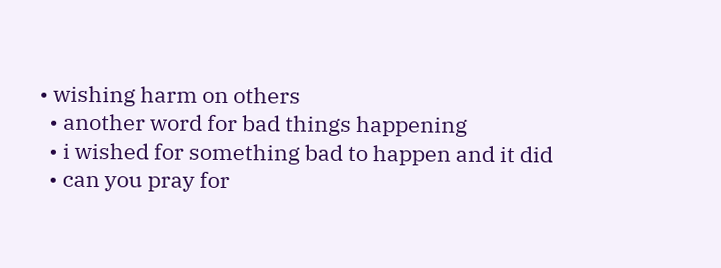• wishing harm on others
  • another word for bad things happening
  • i wished for something bad to happen and it did
  • can you pray for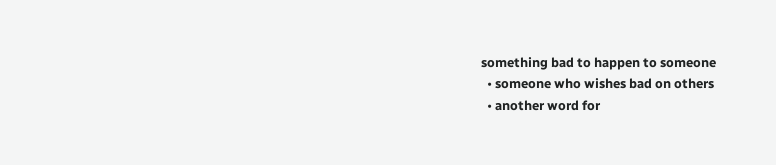something bad to happen to someone
  • someone who wishes bad on others
  • another word for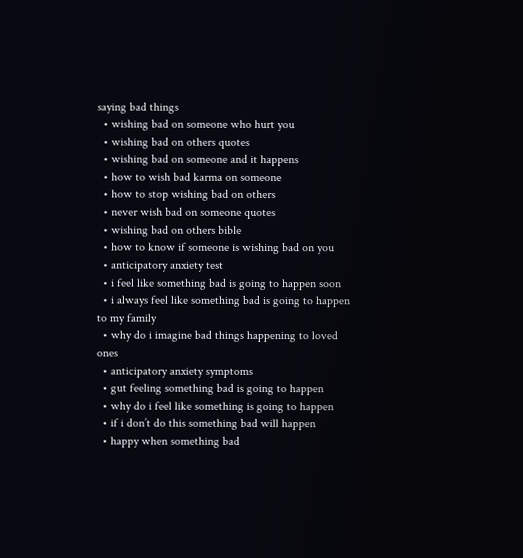saying bad things
  • wishing bad on someone who hurt you
  • wishing bad on others quotes
  • wishing bad on someone and it happens
  • how to wish bad karma on someone
  • how to stop wishing bad on others
  • never wish bad on someone quotes
  • wishing bad on others bible
  • how to know if someone is wishing bad on you
  • anticipatory anxiety test
  • i feel like something bad is going to happen soon
  • i always feel like something bad is going to happen to my family
  • why do i imagine bad things happening to loved ones
  • anticipatory anxiety symptoms
  • gut feeling something bad is going to happen
  • why do i feel like something is going to happen
  • if i don’t do this something bad will happen
  • happy when something bad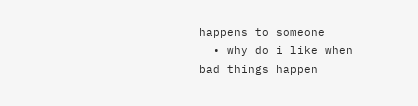happens to someone
  • why do i like when bad things happen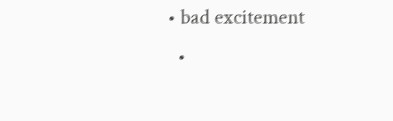• bad excitement
  •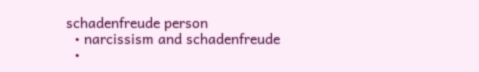schadenfreude person
  • narcissism and schadenfreude
  •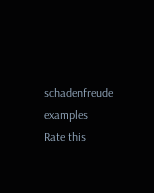schadenfreude examples
Rate this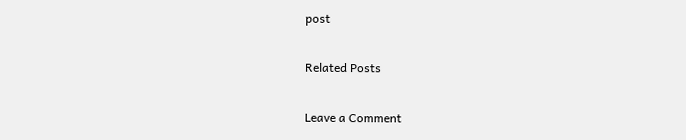post

Related Posts

Leave a Comment